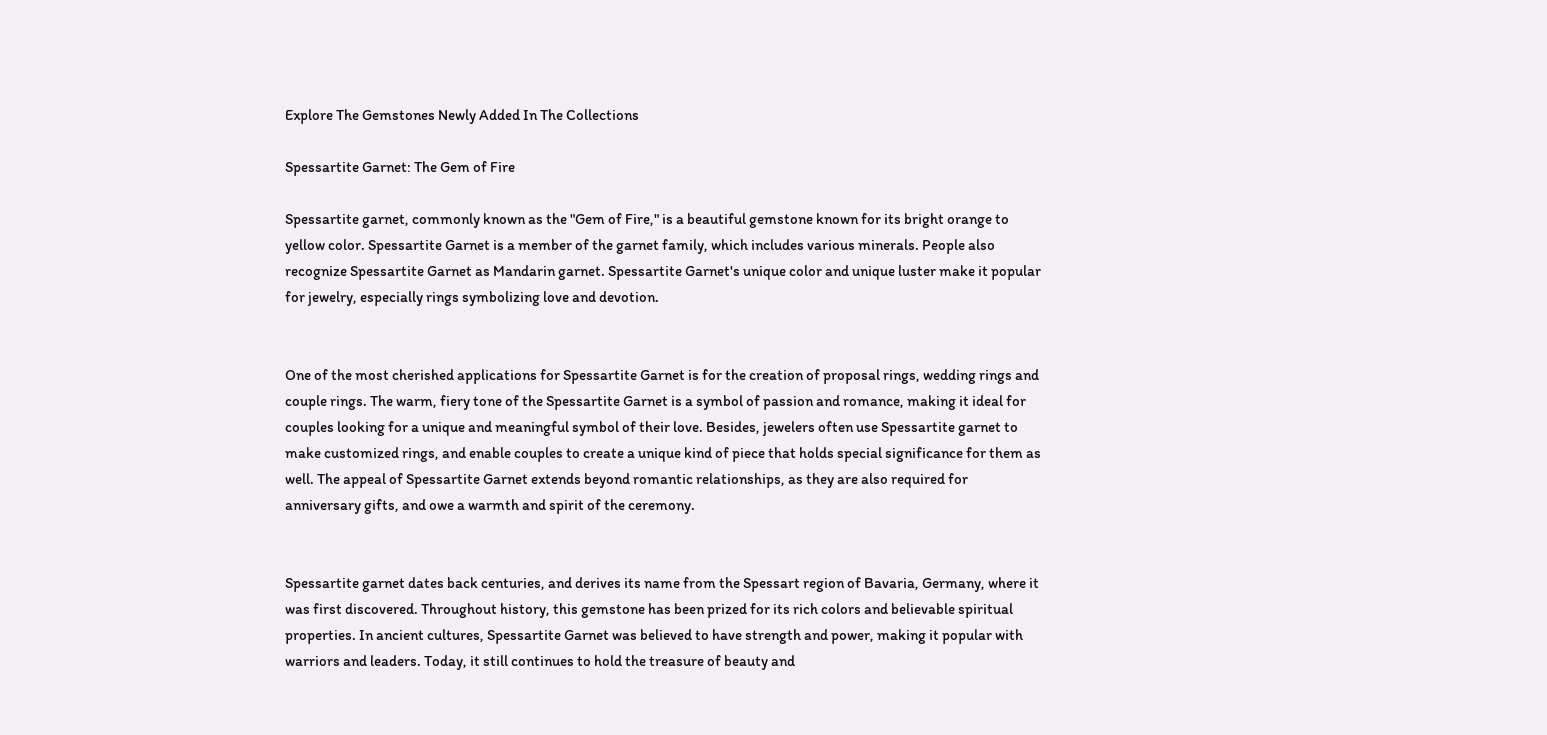Explore The Gemstones Newly Added In The Collections

Spessartite Garnet: The Gem of Fire

Spessartite garnet, commonly known as the "Gem of Fire," is a beautiful gemstone known for its bright orange to yellow color. Spessartite Garnet is a member of the garnet family, which includes various minerals. People also recognize Spessartite Garnet as Mandarin garnet. Spessartite Garnet's unique color and unique luster make it popular for jewelry, especially rings symbolizing love and devotion.


One of the most cherished applications for Spessartite Garnet is for the creation of proposal rings, wedding rings and couple rings. The warm, fiery tone of the Spessartite Garnet is a symbol of passion and romance, making it ideal for couples looking for a unique and meaningful symbol of their love. Besides, jewelers often use Spessartite garnet to make customized rings, and enable couples to create a unique kind of piece that holds special significance for them as well. The appeal of Spessartite Garnet extends beyond romantic relationships, as they are also required for anniversary gifts, and owe a warmth and spirit of the ceremony.


Spessartite garnet dates back centuries, and derives its name from the Spessart region of Bavaria, Germany, where it was first discovered. Throughout history, this gemstone has been prized for its rich colors and believable spiritual properties. In ancient cultures, Spessartite Garnet was believed to have strength and power, making it popular with warriors and leaders. Today, it still continues to hold the treasure of beauty and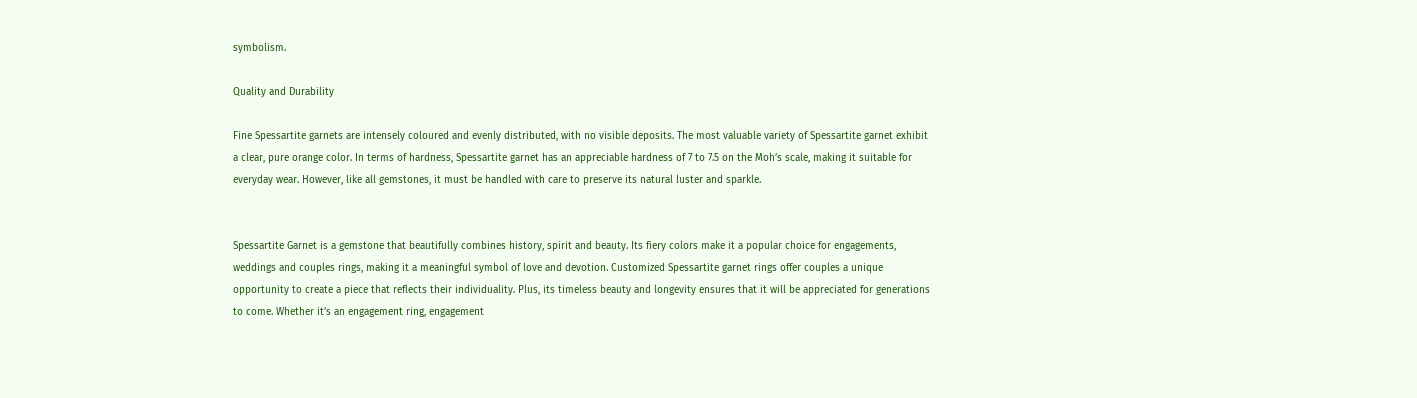symbolism.

Quality and Durability

Fine Spessartite garnets are intensely coloured and evenly distributed, with no visible deposits. The most valuable variety of Spessartite garnet exhibit a clear, pure orange color. In terms of hardness, Spessartite garnet has an appreciable hardness of 7 to 7.5 on the Moh’s scale, making it suitable for everyday wear. However, like all gemstones, it must be handled with care to preserve its natural luster and sparkle.


Spessartite Garnet is a gemstone that beautifully combines history, spirit and beauty. Its fiery colors make it a popular choice for engagements, weddings and couples rings, making it a meaningful symbol of love and devotion. Customized Spessartite garnet rings offer couples a unique opportunity to create a piece that reflects their individuality. Plus, its timeless beauty and longevity ensures that it will be appreciated for generations to come. Whether it’s an engagement ring, engagement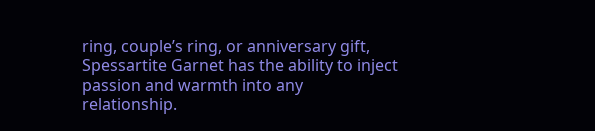ring, couple’s ring, or anniversary gift, Spessartite Garnet has the ability to inject passion and warmth into any relationship.